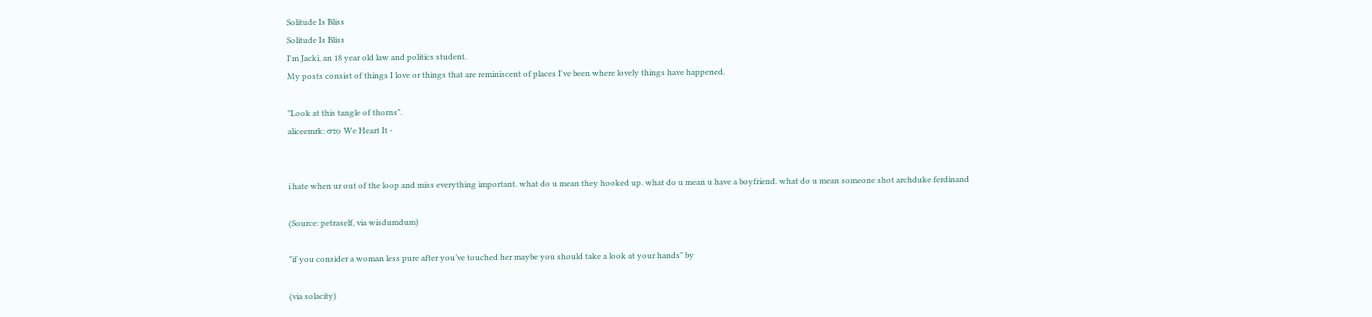Solitude Is Bliss
Solitude Is Bliss
I'm Jacki, an 18 year old law and politics student.
My posts consist of things I love or things that are reminiscent of places I've been where lovely things have happened.

"Look at this tangle of thorns".
aliceemrk: στο We Heart It -


i hate when ur out of the loop and miss everything important. what do u mean they hooked up. what do u mean u have a boyfriend. what do u mean someone shot archduke ferdinand

(Source: petraself, via wisdumdum)

"if you consider a woman less pure after you’ve touched her maybe you should take a look at your hands" by

(via solacity)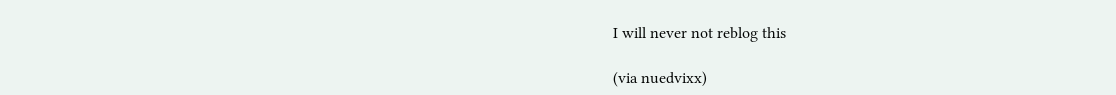I will never not reblog this

(via nuedvixx)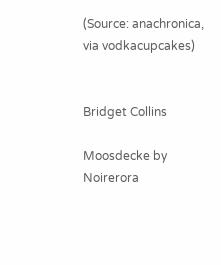(Source: anachronica, via vodkacupcakes)


Bridget Collins

Moosdecke by Noirerora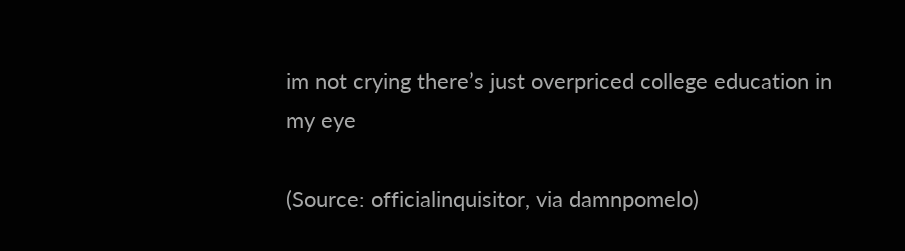im not crying there’s just overpriced college education in my eye

(Source: officialinquisitor, via damnpomelo)